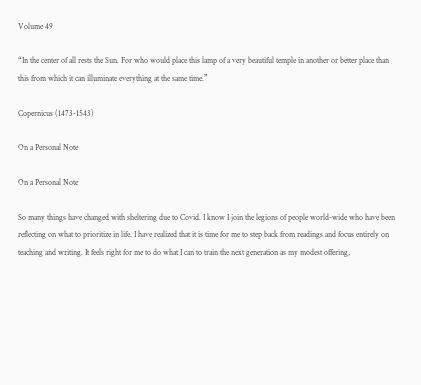Volume 49

“In the center of all rests the Sun. For who would place this lamp of a very beautiful temple in another or better place than this from which it can illuminate everything at the same time.”

Copernicus (1473-1543)

On a Personal Note

On a Personal Note

So many things have changed with sheltering due to Covid. I know I join the legions of people world-wide who have been reflecting on what to prioritize in life. I have realized that it is time for me to step back from readings and focus entirely on teaching and writing. It feels right for me to do what I can to train the next generation as my modest offering,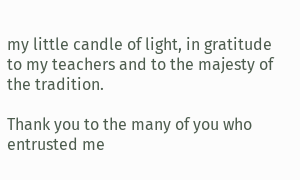my little candle of light, in gratitude to my teachers and to the majesty of the tradition.

Thank you to the many of you who entrusted me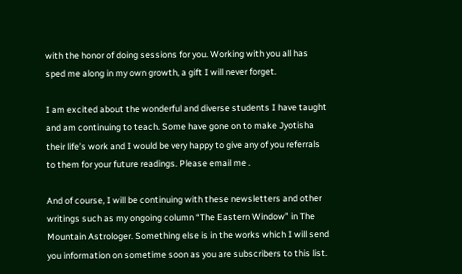with the honor of doing sessions for you. Working with you all has sped me along in my own growth, a gift I will never forget.

I am excited about the wonderful and diverse students I have taught and am continuing to teach. Some have gone on to make Jyotisha their life’s work and I would be very happy to give any of you referrals to them for your future readings. Please email me .

And of course, I will be continuing with these newsletters and other writings such as my ongoing column “The Eastern Window” in The Mountain Astrologer. Something else is in the works which I will send you information on sometime soon as you are subscribers to this list.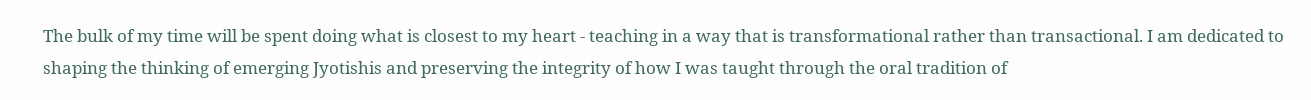The bulk of my time will be spent doing what is closest to my heart - teaching in a way that is transformational rather than transactional. I am dedicated to shaping the thinking of emerging Jyotishis and preserving the integrity of how I was taught through the oral tradition of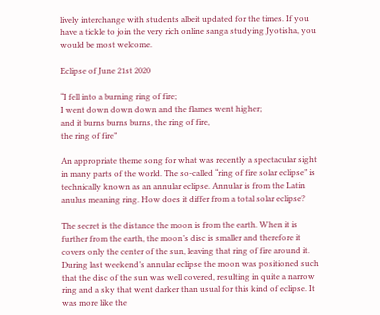lively interchange with students albeit updated for the times. If you have a tickle to join the very rich online sanga studying Jyotisha, you would be most welcome.

Eclipse of June 21st 2020

“I fell into a burning ring of fire;
I went down down down and the flames went higher;
and it burns burns burns, the ring of fire,
the ring of fire”

An appropriate theme song for what was recently a spectacular sight in many parts of the world. The so-called “ring of fire solar eclipse” is technically known as an annular eclipse. Annular is from the Latin anulus meaning ring. How does it differ from a total solar eclipse?

The secret is the distance the moon is from the earth. When it is further from the earth, the moon’s disc is smaller and therefore it covers only the center of the sun, leaving that ring of fire around it. During last weekend’s annular eclipse the moon was positioned such that the disc of the sun was well covered, resulting in quite a narrow ring and a sky that went darker than usual for this kind of eclipse. It was more like the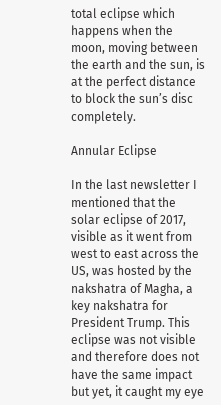total eclipse which happens when the moon, moving between the earth and the sun, is at the perfect distance to block the sun’s disc completely.

Annular Eclipse

In the last newsletter I mentioned that the solar eclipse of 2017, visible as it went from west to east across the US, was hosted by the nakshatra of Magha, a key nakshatra for President Trump. This eclipse was not visible and therefore does not have the same impact but yet, it caught my eye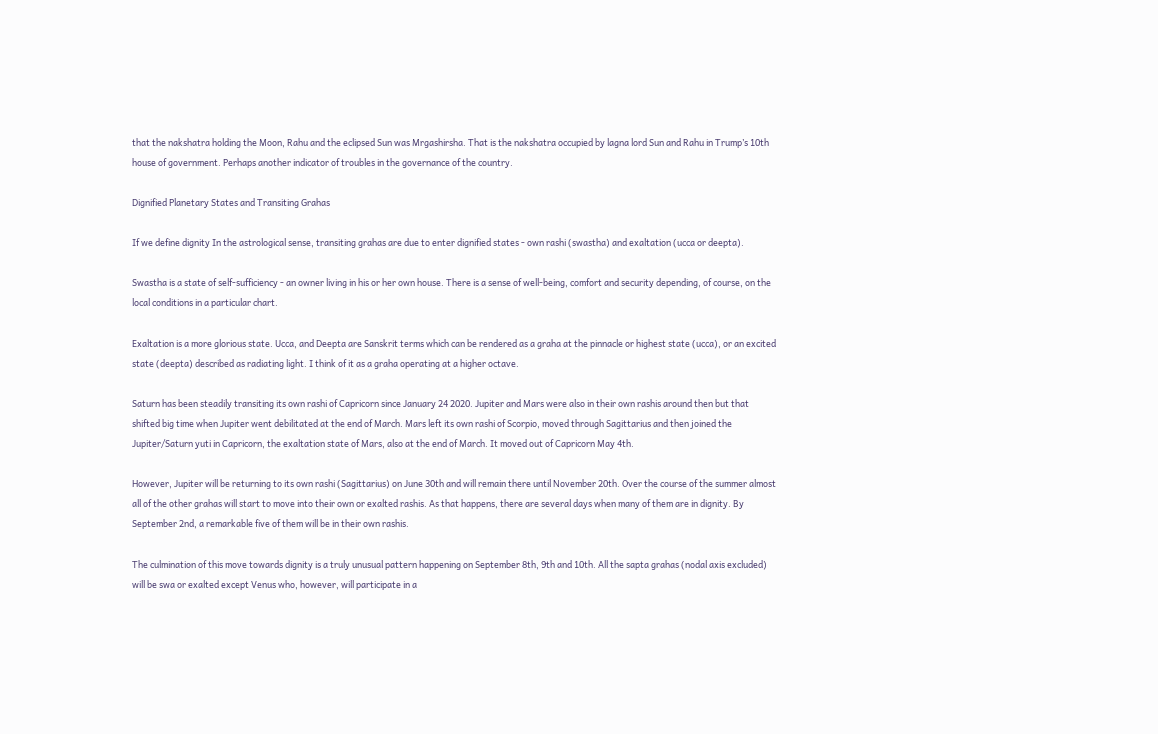that the nakshatra holding the Moon, Rahu and the eclipsed Sun was Mrgashirsha. That is the nakshatra occupied by lagna lord Sun and Rahu in Trump’s 10th house of government. Perhaps another indicator of troubles in the governance of the country.

Dignified Planetary States and Transiting Grahas

If we define dignity In the astrological sense, transiting grahas are due to enter dignified states - own rashi (swastha) and exaltation (ucca or deepta).

Swastha is a state of self-sufficiency - an owner living in his or her own house. There is a sense of well-being, comfort and security depending, of course, on the local conditions in a particular chart.

Exaltation is a more glorious state. Ucca, and Deepta are Sanskrit terms which can be rendered as a graha at the pinnacle or highest state (ucca), or an excited state (deepta) described as radiating light. I think of it as a graha operating at a higher octave.

Saturn has been steadily transiting its own rashi of Capricorn since January 24 2020. Jupiter and Mars were also in their own rashis around then but that shifted big time when Jupiter went debilitated at the end of March. Mars left its own rashi of Scorpio, moved through Sagittarius and then joined the Jupiter/Saturn yuti in Capricorn, the exaltation state of Mars, also at the end of March. It moved out of Capricorn May 4th.

However, Jupiter will be returning to its own rashi (Sagittarius) on June 30th and will remain there until November 20th. Over the course of the summer almost all of the other grahas will start to move into their own or exalted rashis. As that happens, there are several days when many of them are in dignity. By September 2nd, a remarkable five of them will be in their own rashis.

The culmination of this move towards dignity is a truly unusual pattern happening on September 8th, 9th and 10th. All the sapta grahas (nodal axis excluded) will be swa or exalted except Venus who, however, will participate in a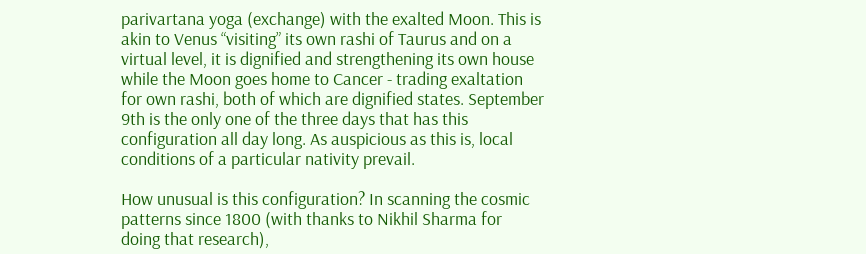parivartana yoga (exchange) with the exalted Moon. This is akin to Venus “visiting” its own rashi of Taurus and on a virtual level, it is dignified and strengthening its own house while the Moon goes home to Cancer - trading exaltation for own rashi, both of which are dignified states. September 9th is the only one of the three days that has this configuration all day long. As auspicious as this is, local conditions of a particular nativity prevail.

How unusual is this configuration? In scanning the cosmic patterns since 1800 (with thanks to Nikhil Sharma for doing that research),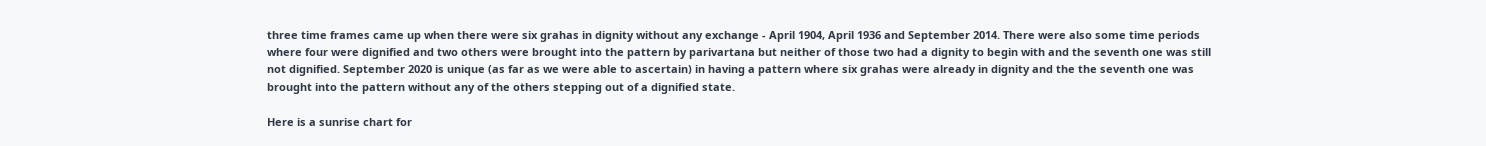three time frames came up when there were six grahas in dignity without any exchange - April 1904, April 1936 and September 2014. There were also some time periods where four were dignified and two others were brought into the pattern by parivartana but neither of those two had a dignity to begin with and the seventh one was still not dignified. September 2020 is unique (as far as we were able to ascertain) in having a pattern where six grahas were already in dignity and the the seventh one was brought into the pattern without any of the others stepping out of a dignified state.

Here is a sunrise chart for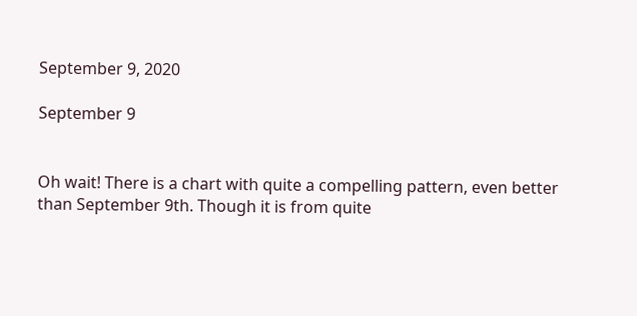September 9, 2020

September 9


Oh wait! There is a chart with quite a compelling pattern, even better than September 9th. Though it is from quite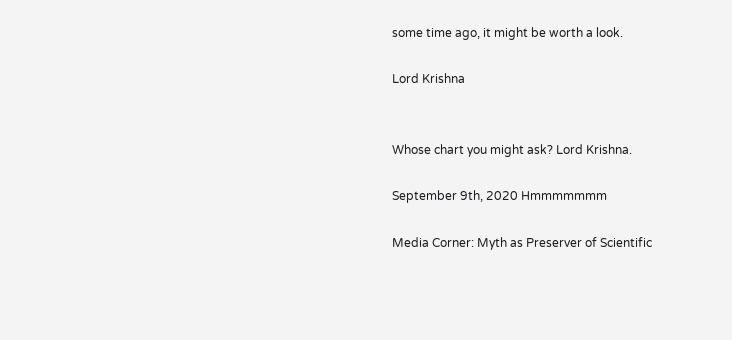some time ago, it might be worth a look.

Lord Krishna


Whose chart you might ask? Lord Krishna.

September 9th, 2020 Hmmmmmmm

Media Corner: Myth as Preserver of Scientific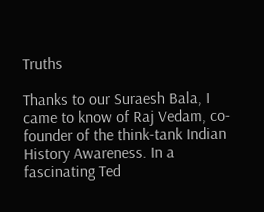Truths

Thanks to our Suraesh Bala, I came to know of Raj Vedam, co-founder of the think-tank Indian History Awareness. In a fascinating Ted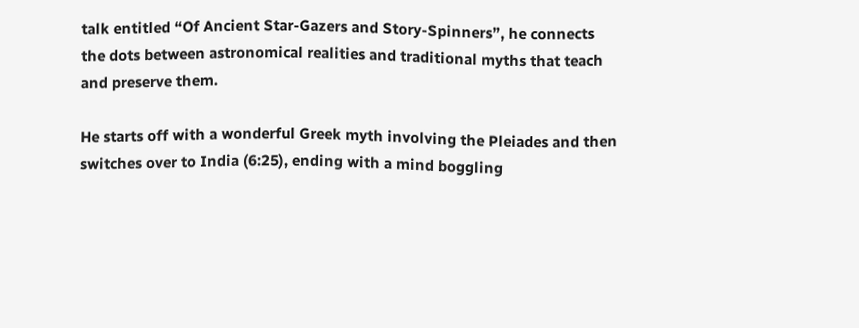talk entitled “Of Ancient Star-Gazers and Story-Spinners”, he connects the dots between astronomical realities and traditional myths that teach and preserve them.

He starts off with a wonderful Greek myth involving the Pleiades and then switches over to India (6:25), ending with a mind boggling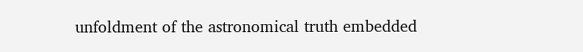unfoldment of the astronomical truth embedded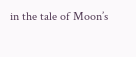in the tale of Moon’s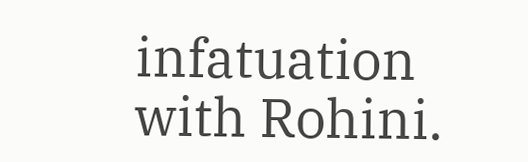infatuation with Rohini.